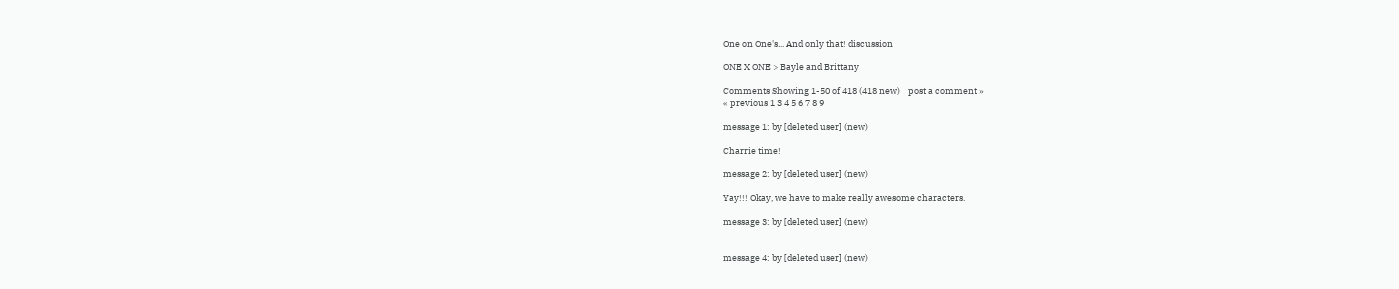One on One's... And only that! discussion

ONE X ONE > Bayle and Brittany

Comments Showing 1-50 of 418 (418 new)    post a comment »
« previous 1 3 4 5 6 7 8 9

message 1: by [deleted user] (new)

Charrie time!

message 2: by [deleted user] (new)

Yay!!! Okay, we have to make really awesome characters.

message 3: by [deleted user] (new)


message 4: by [deleted user] (new)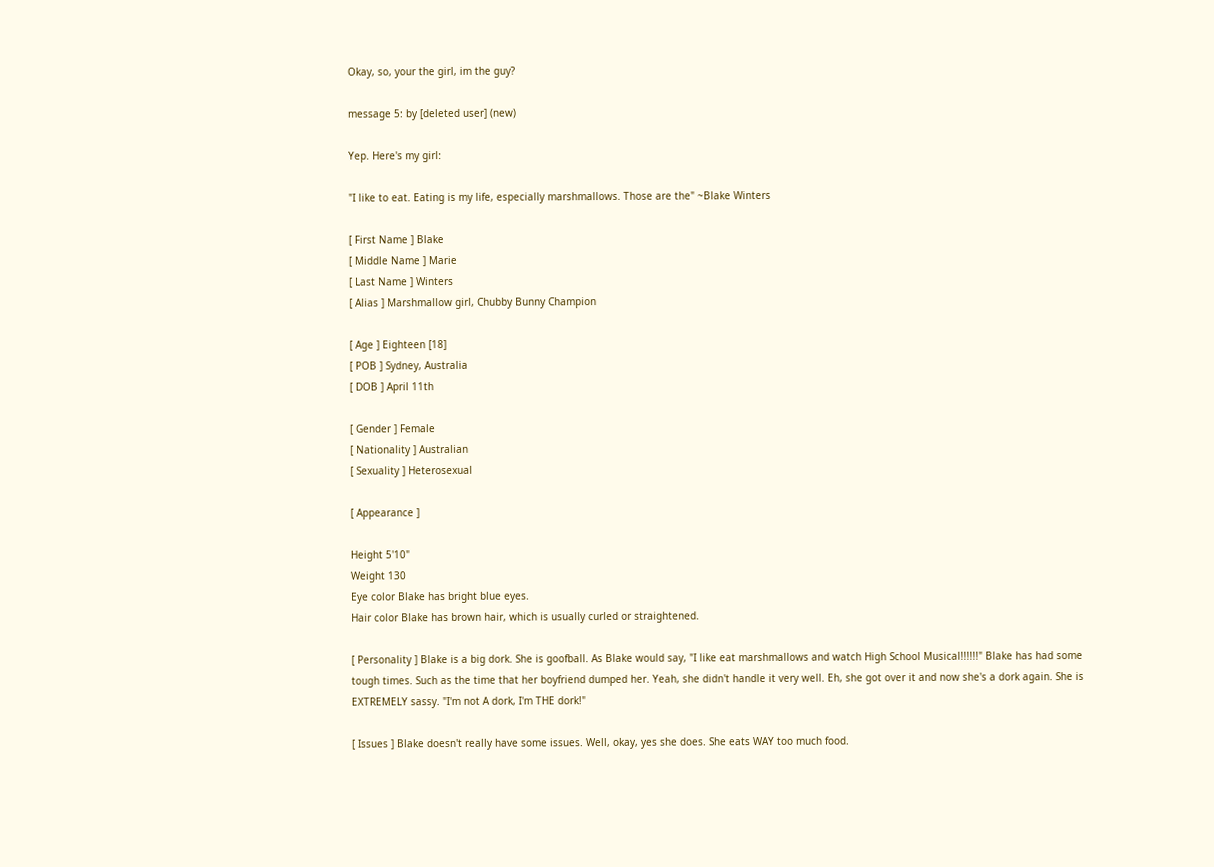Okay, so, your the girl, im the guy?

message 5: by [deleted user] (new)

Yep. Here's my girl:

"I like to eat. Eating is my life, especially marshmallows. Those are the" ~Blake Winters

[ First Name ] Blake
[ Middle Name ] Marie
[ Last Name ] Winters
[ Alias ] Marshmallow girl, Chubby Bunny Champion

[ Age ] Eighteen [18]
[ POB ] Sydney, Australia
[ DOB ] April 11th

[ Gender ] Female
[ Nationality ] Australian
[ Sexuality ] Heterosexual

[ Appearance ]

Height 5'10"
Weight 130
Eye color Blake has bright blue eyes.
Hair color Blake has brown hair, which is usually curled or straightened.

[ Personality ] Blake is a big dork. She is goofball. As Blake would say, "I like eat marshmallows and watch High School Musical!!!!!!" Blake has had some tough times. Such as the time that her boyfriend dumped her. Yeah, she didn't handle it very well. Eh, she got over it and now she's a dork again. She is EXTREMELY sassy. "I'm not A dork, I'm THE dork!"

[ Issues ] Blake doesn't really have some issues. Well, okay, yes she does. She eats WAY too much food.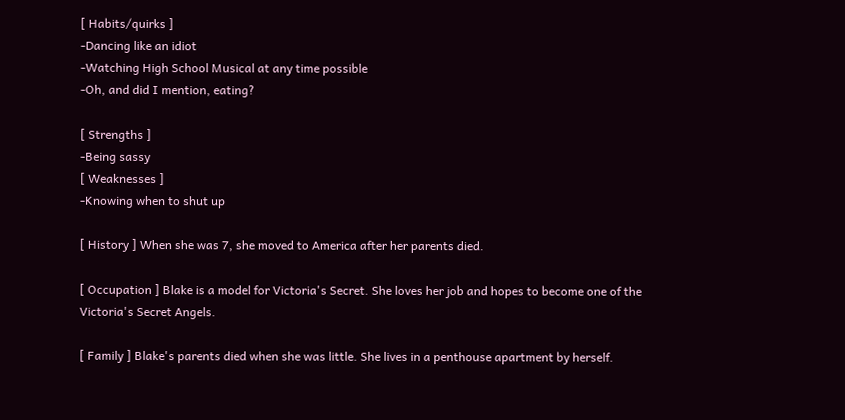[ Habits/quirks ]
-Dancing like an idiot
-Watching High School Musical at any time possible
-Oh, and did I mention, eating?

[ Strengths ]
-Being sassy
[ Weaknesses ]
-Knowing when to shut up

[ History ] When she was 7, she moved to America after her parents died.

[ Occupation ] Blake is a model for Victoria's Secret. She loves her job and hopes to become one of the Victoria's Secret Angels.

[ Family ] Blake's parents died when she was little. She lives in a penthouse apartment by herself.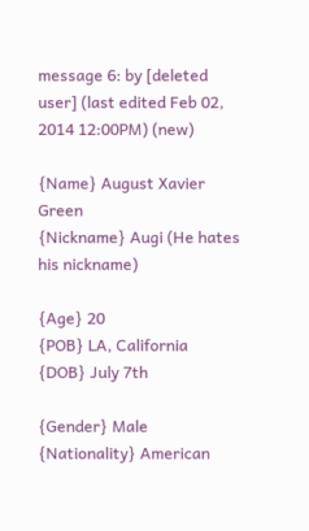message 6: by [deleted user] (last edited Feb 02, 2014 12:00PM) (new)

{Name} August Xavier Green
{Nickname} Augi (He hates his nickname)

{Age} 20
{POB} LA, California
{DOB} July 7th

{Gender} Male
{Nationality} American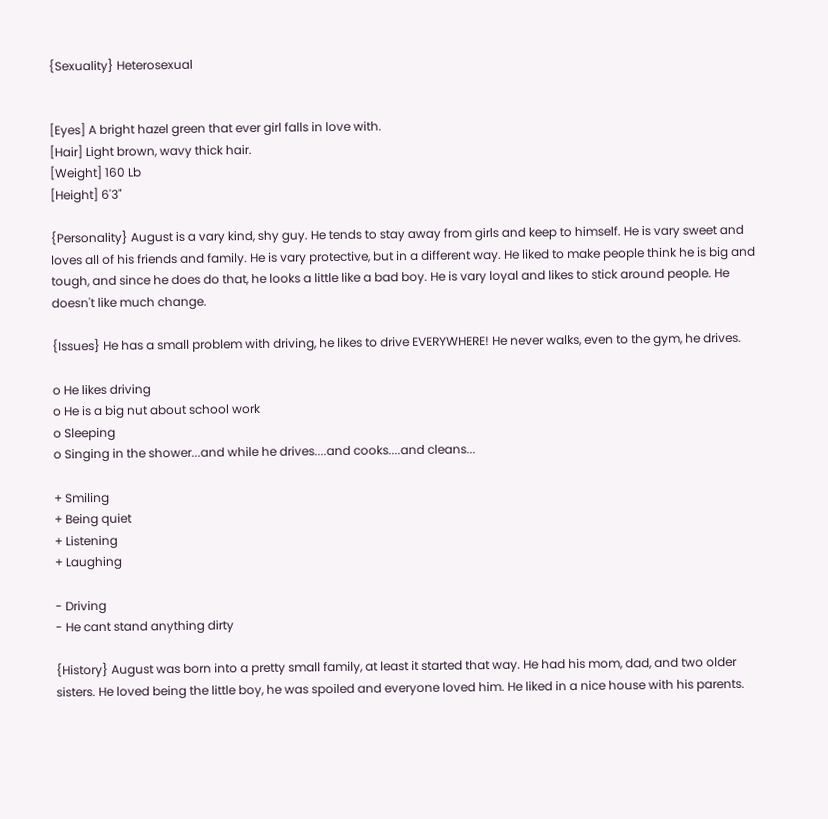{Sexuality} Heterosexual


[Eyes] A bright hazel green that ever girl falls in love with.
[Hair] Light brown, wavy thick hair.
[Weight] 160 Lb
[Height] 6'3"

{Personality} August is a vary kind, shy guy. He tends to stay away from girls and keep to himself. He is vary sweet and loves all of his friends and family. He is vary protective, but in a different way. He liked to make people think he is big and tough, and since he does do that, he looks a little like a bad boy. He is vary loyal and likes to stick around people. He doesn't like much change.

{Issues} He has a small problem with driving, he likes to drive EVERYWHERE! He never walks, even to the gym, he drives.

o He likes driving
o He is a big nut about school work
o Sleeping
o Singing in the shower...and while he drives....and cooks....and cleans...

+ Smiling
+ Being quiet
+ Listening
+ Laughing

- Driving
- He cant stand anything dirty

{History} August was born into a pretty small family, at least it started that way. He had his mom, dad, and two older sisters. He loved being the little boy, he was spoiled and everyone loved him. He liked in a nice house with his parents.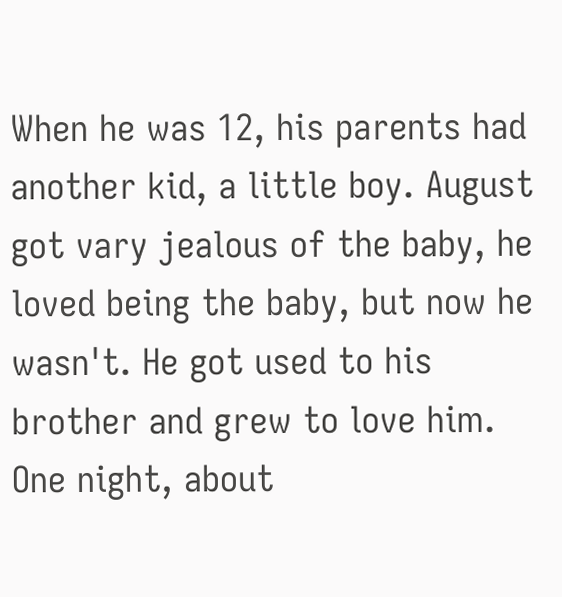When he was 12, his parents had another kid, a little boy. August got vary jealous of the baby, he loved being the baby, but now he wasn't. He got used to his brother and grew to love him. One night, about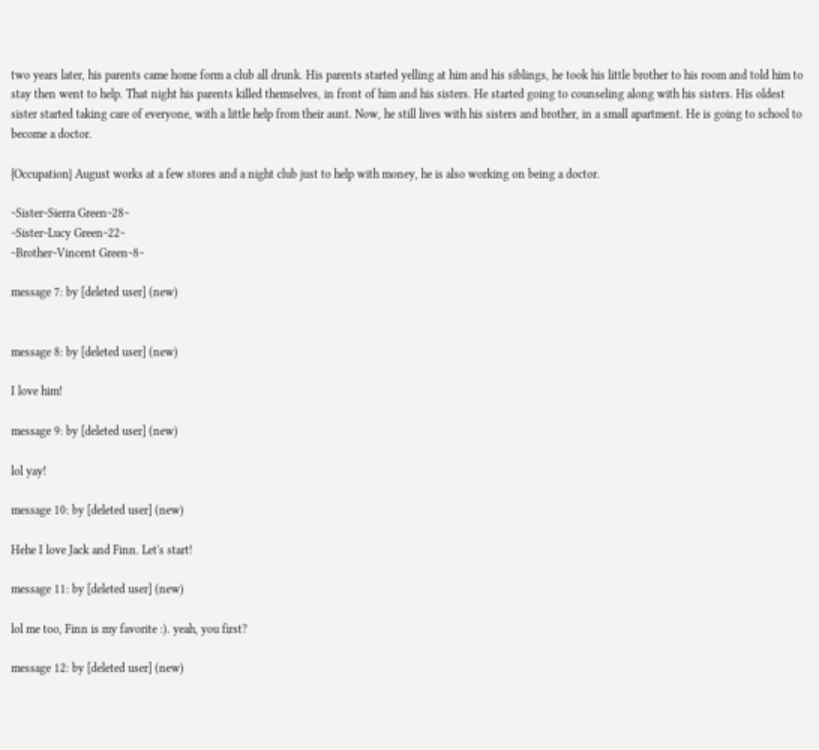two years later, his parents came home form a club all drunk. His parents started yelling at him and his siblings, he took his little brother to his room and told him to stay then went to help. That night his parents killed themselves, in front of him and his sisters. He started going to counseling along with his sisters. His oldest sister started taking care of everyone, with a little help from their aunt. Now, he still lives with his sisters and brother, in a small apartment. He is going to school to become a doctor.

{Occupation} August works at a few stores and a night club just to help with money, he is also working on being a doctor.

~Sister~Sierra Green~28~
~Sister~Lucy Green~22~
~Brother~Vincent Green~8~

message 7: by [deleted user] (new)


message 8: by [deleted user] (new)

I love him!

message 9: by [deleted user] (new)

lol yay!

message 10: by [deleted user] (new)

Hehe I love Jack and Finn. Let's start!

message 11: by [deleted user] (new)

lol me too, Finn is my favorite :). yeah, you first?

message 12: by [deleted user] (new)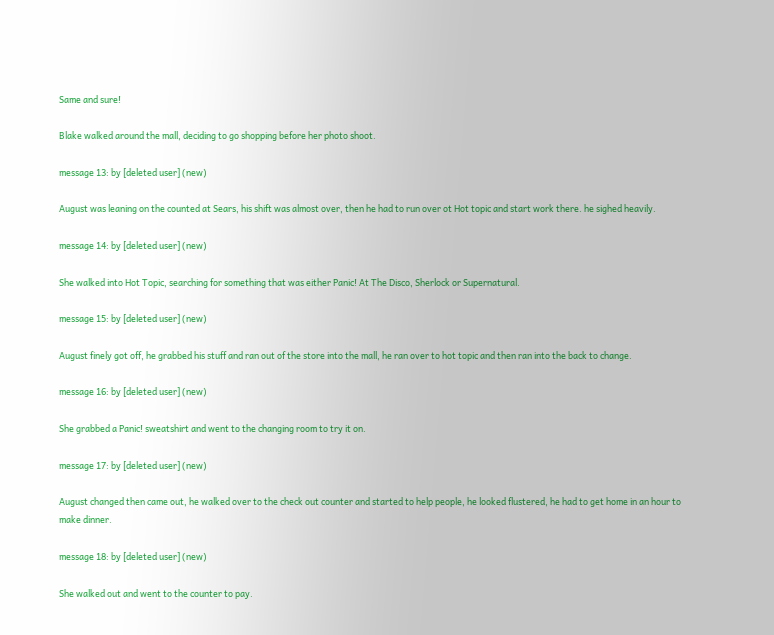Same and sure!

Blake walked around the mall, deciding to go shopping before her photo shoot.

message 13: by [deleted user] (new)

August was leaning on the counted at Sears, his shift was almost over, then he had to run over ot Hot topic and start work there. he sighed heavily.

message 14: by [deleted user] (new)

She walked into Hot Topic, searching for something that was either Panic! At The Disco, Sherlock or Supernatural.

message 15: by [deleted user] (new)

August finely got off, he grabbed his stuff and ran out of the store into the mall, he ran over to hot topic and then ran into the back to change.

message 16: by [deleted user] (new)

She grabbed a Panic! sweatshirt and went to the changing room to try it on.

message 17: by [deleted user] (new)

August changed then came out, he walked over to the check out counter and started to help people, he looked flustered, he had to get home in an hour to make dinner.

message 18: by [deleted user] (new)

She walked out and went to the counter to pay.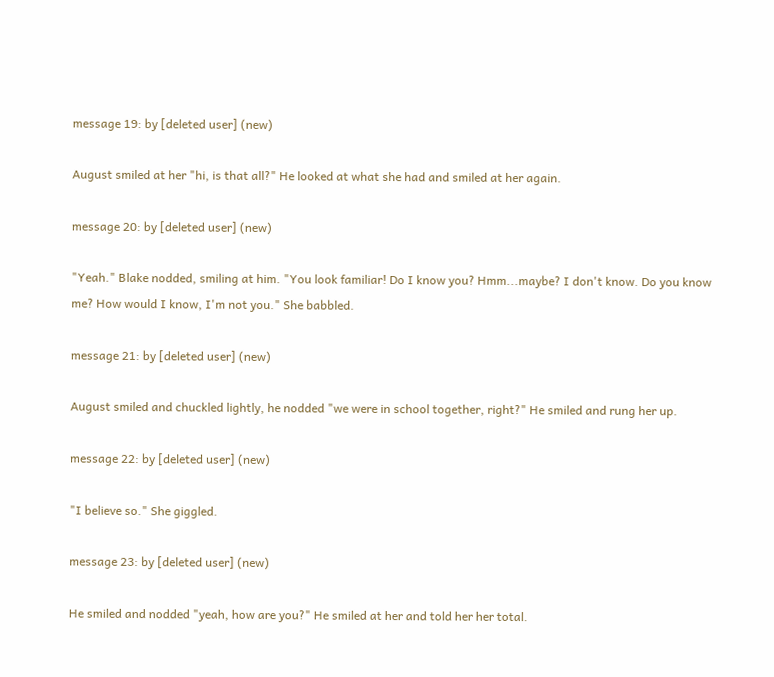message 19: by [deleted user] (new)

August smiled at her "hi, is that all?" He looked at what she had and smiled at her again.

message 20: by [deleted user] (new)

"Yeah." Blake nodded, smiling at him. "You look familiar! Do I know you? Hmm...maybe? I don't know. Do you know me? How would I know, I'm not you." She babbled.

message 21: by [deleted user] (new)

August smiled and chuckled lightly, he nodded "we were in school together, right?" He smiled and rung her up.

message 22: by [deleted user] (new)

"I believe so." She giggled.

message 23: by [deleted user] (new)

He smiled and nodded "yeah, how are you?" He smiled at her and told her her total.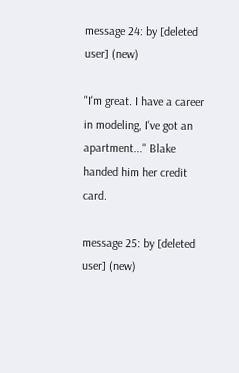message 24: by [deleted user] (new)

"I'm great. I have a career in modeling, I've got an apartment..." Blake handed him her credit card.

message 25: by [deleted user] (new)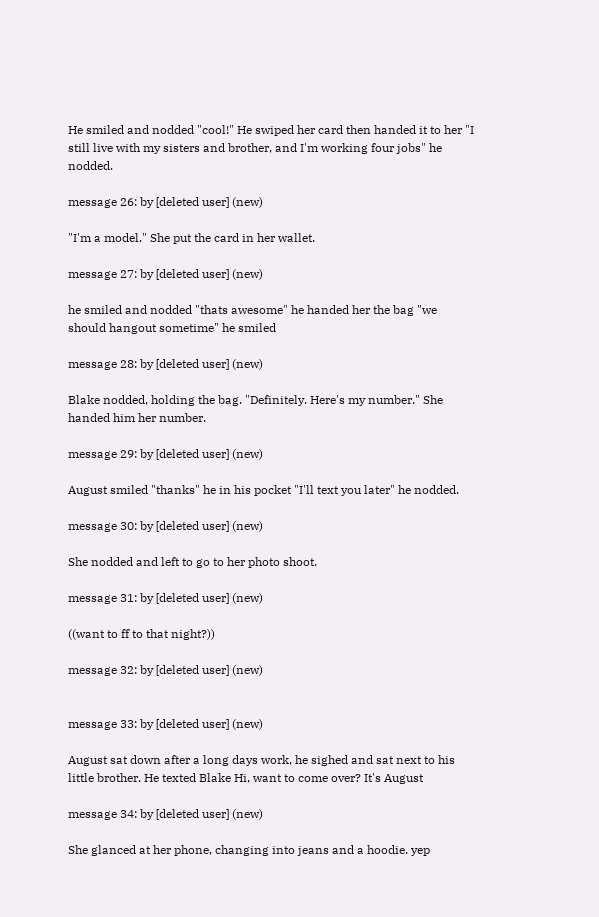He smiled and nodded "cool!" He swiped her card then handed it to her "I still live with my sisters and brother, and I'm working four jobs" he nodded.

message 26: by [deleted user] (new)

"I'm a model." She put the card in her wallet.

message 27: by [deleted user] (new)

he smiled and nodded "thats awesome" he handed her the bag "we should hangout sometime" he smiled

message 28: by [deleted user] (new)

Blake nodded, holding the bag. "Definitely. Here's my number." She handed him her number.

message 29: by [deleted user] (new)

August smiled "thanks" he in his pocket "I'll text you later" he nodded.

message 30: by [deleted user] (new)

She nodded and left to go to her photo shoot.

message 31: by [deleted user] (new)

((want to ff to that night?))

message 32: by [deleted user] (new)


message 33: by [deleted user] (new)

August sat down after a long days work, he sighed and sat next to his little brother. He texted Blake Hi, want to come over? It's August

message 34: by [deleted user] (new)

She glanced at her phone, changing into jeans and a hoodie. yep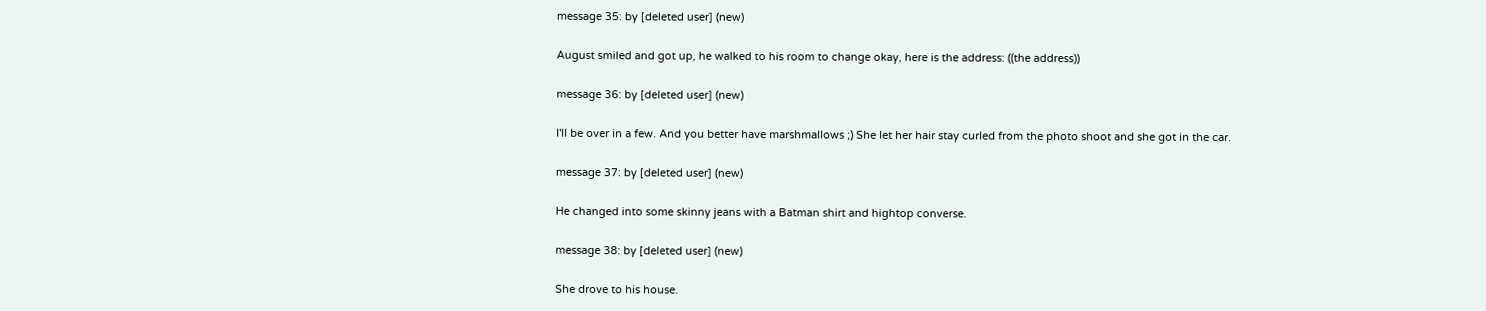message 35: by [deleted user] (new)

August smiled and got up, he walked to his room to change okay, here is the address: ((the address))

message 36: by [deleted user] (new)

I'll be over in a few. And you better have marshmallows ;) She let her hair stay curled from the photo shoot and she got in the car.

message 37: by [deleted user] (new)

He changed into some skinny jeans with a Batman shirt and hightop converse.

message 38: by [deleted user] (new)

She drove to his house.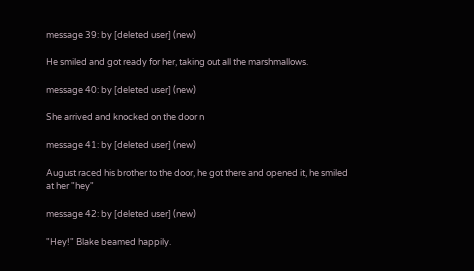message 39: by [deleted user] (new)

He smiled and got ready for her, taking out all the marshmallows.

message 40: by [deleted user] (new)

She arrived and knocked on the door n

message 41: by [deleted user] (new)

August raced his brother to the door, he got there and opened it, he smiled at her "hey"

message 42: by [deleted user] (new)

"Hey!" Blake beamed happily.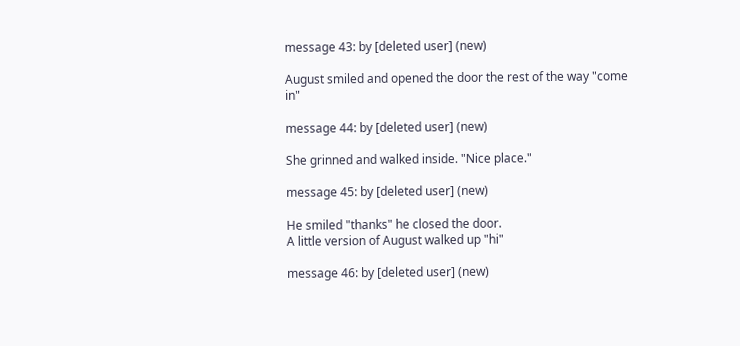message 43: by [deleted user] (new)

August smiled and opened the door the rest of the way "come in"

message 44: by [deleted user] (new)

She grinned and walked inside. "Nice place."

message 45: by [deleted user] (new)

He smiled "thanks" he closed the door.
A little version of August walked up "hi"

message 46: by [deleted user] (new)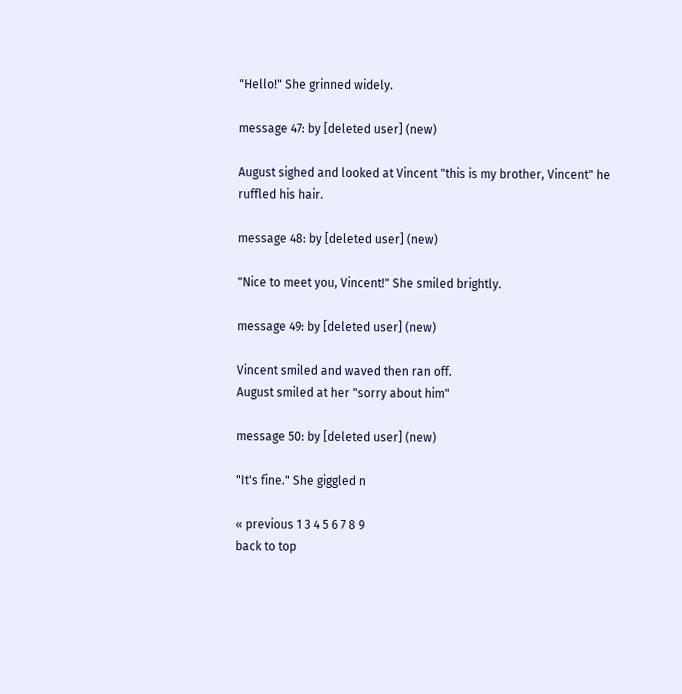"Hello!" She grinned widely.

message 47: by [deleted user] (new)

August sighed and looked at Vincent "this is my brother, Vincent" he ruffled his hair.

message 48: by [deleted user] (new)

"Nice to meet you, Vincent!" She smiled brightly.

message 49: by [deleted user] (new)

Vincent smiled and waved then ran off.
August smiled at her "sorry about him"

message 50: by [deleted user] (new)

"It's fine." She giggled n

« previous 1 3 4 5 6 7 8 9
back to top